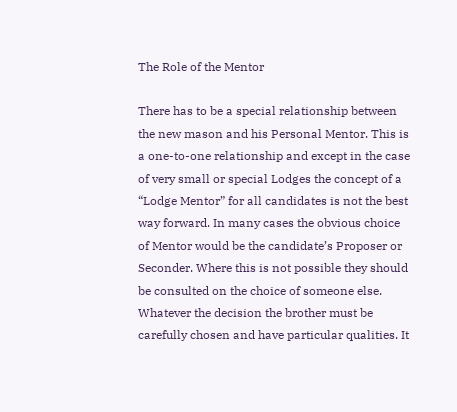The Role of the Mentor

There has to be a special relationship between the new mason and his Personal Mentor. This is a one-to-one relationship and except in the case of very small or special Lodges the concept of a “Lodge Mentor” for all candidates is not the best way forward. In many cases the obvious choice of Mentor would be the candidate’s Proposer or Seconder. Where this is not possible they should be consulted on the choice of someone else. Whatever the decision the brother must be carefully chosen and have particular qualities. It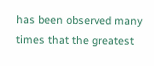has been observed many times that the greatest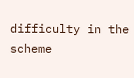difficulty in the scheme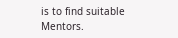is to find suitable Mentors.